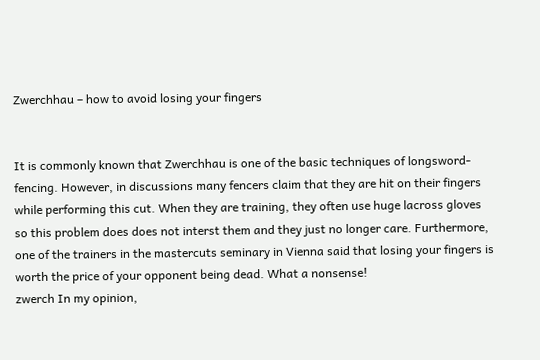Zwerchhau – how to avoid losing your fingers


It is commonly known that Zwerchhau is one of the basic techniques of longsword-fencing. However, in discussions many fencers claim that they are hit on their fingers while performing this cut. When they are training, they often use huge lacross gloves so this problem does does not interst them and they just no longer care. Furthermore, one of the trainers in the mastercuts seminary in Vienna said that losing your fingers is worth the price of your opponent being dead. What a nonsense!
zwerch In my opinion,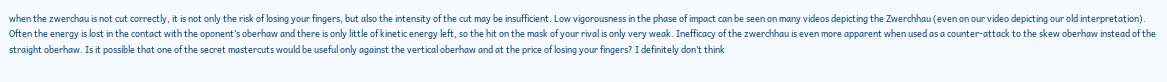when the zwerchau is not cut correctly, it is not only the risk of losing your fingers, but also the intensity of the cut may be insufficient. Low vigorousness in the phase of impact can be seen on many videos depicting the Zwerchhau (even on our video depicting our old interpretation). Often the energy is lost in the contact with the oponent’s oberhaw and there is only little of kinetic energy left, so the hit on the mask of your rival is only very weak. Inefficacy of the zwerchhau is even more apparent when used as a counter-attack to the skew oberhaw instead of the straight oberhaw. Is it possible that one of the secret mastercuts would be useful only against the vertical oberhaw and at the price of losing your fingers? I definitely don’t think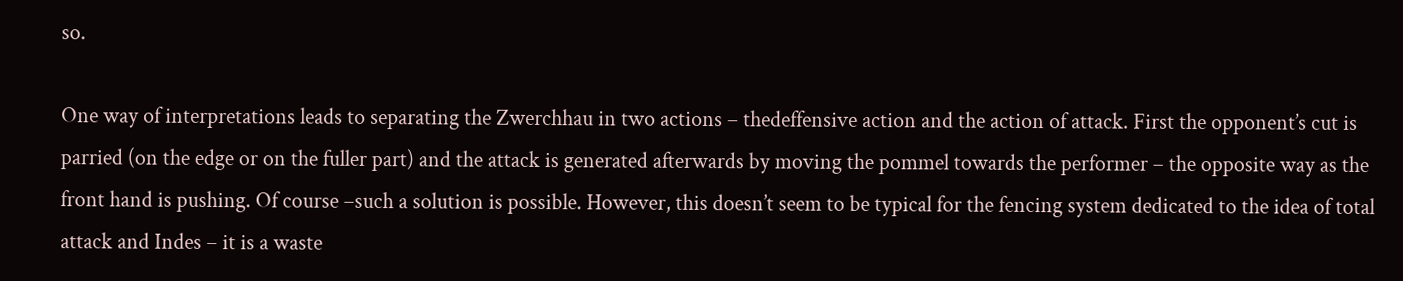so.

One way of interpretations leads to separating the Zwerchhau in two actions – thedeffensive action and the action of attack. First the opponent’s cut is parried (on the edge or on the fuller part) and the attack is generated afterwards by moving the pommel towards the performer – the opposite way as the front hand is pushing. Of course –such a solution is possible. However, this doesn’t seem to be typical for the fencing system dedicated to the idea of total attack and Indes – it is a waste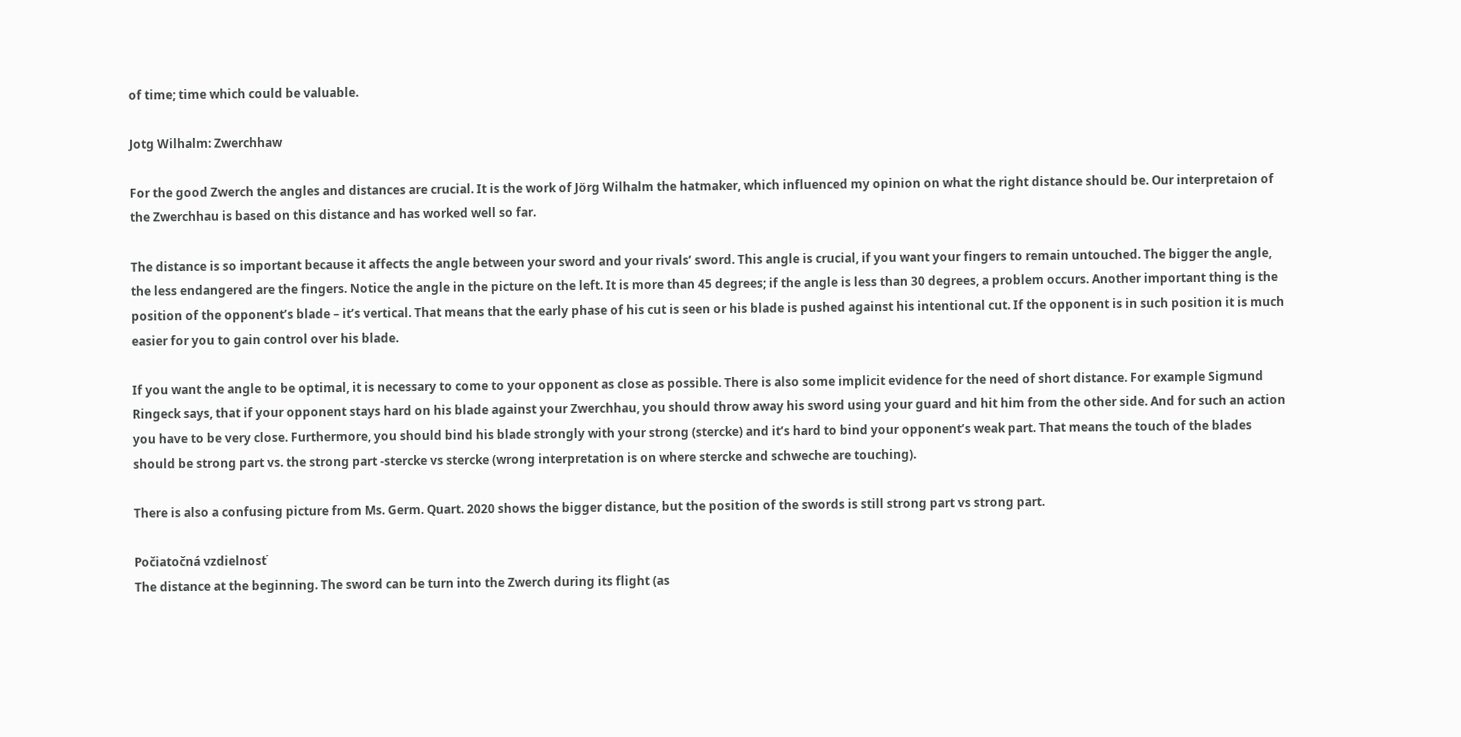of time; time which could be valuable.

Jotg Wilhalm: Zwerchhaw

For the good Zwerch the angles and distances are crucial. It is the work of Jörg Wilhalm the hatmaker, which influenced my opinion on what the right distance should be. Our interpretaion of the Zwerchhau is based on this distance and has worked well so far.

The distance is so important because it affects the angle between your sword and your rivals’ sword. This angle is crucial, if you want your fingers to remain untouched. The bigger the angle, the less endangered are the fingers. Notice the angle in the picture on the left. It is more than 45 degrees; if the angle is less than 30 degrees, a problem occurs. Another important thing is the position of the opponent’s blade – it’s vertical. That means that the early phase of his cut is seen or his blade is pushed against his intentional cut. If the opponent is in such position it is much easier for you to gain control over his blade.

If you want the angle to be optimal, it is necessary to come to your opponent as close as possible. There is also some implicit evidence for the need of short distance. For example Sigmund Ringeck says, that if your opponent stays hard on his blade against your Zwerchhau, you should throw away his sword using your guard and hit him from the other side. And for such an action you have to be very close. Furthermore, you should bind his blade strongly with your strong (stercke) and it’s hard to bind your opponent’s weak part. That means the touch of the blades should be strong part vs. the strong part -stercke vs stercke (wrong interpretation is on where stercke and schweche are touching).

There is also a confusing picture from Ms. Germ. Quart. 2020 shows the bigger distance, but the position of the swords is still strong part vs strong part.

Počiatočná vzdielnosť
The distance at the beginning. The sword can be turn into the Zwerch during its flight (as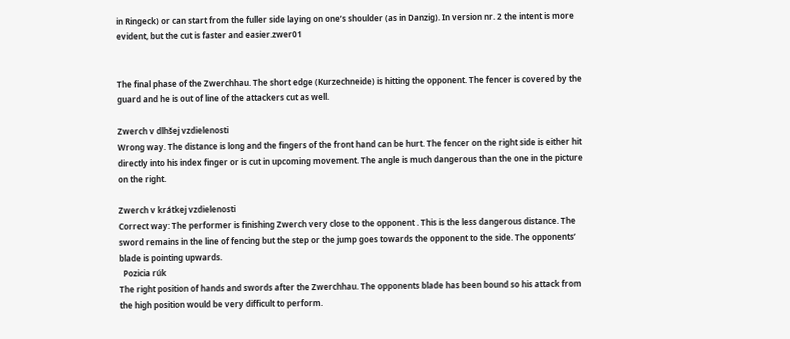in Ringeck) or can start from the fuller side laying on one’s shoulder (as in Danzig). In version nr. 2 the intent is more evident, but the cut is faster and easier.zwer01


The final phase of the Zwerchhau. The short edge (Kurzechneide) is hitting the opponent. The fencer is covered by the guard and he is out of line of the attackers cut as well.

Zwerch v dlhšej vzdielenosti
Wrong way. The distance is long and the fingers of the front hand can be hurt. The fencer on the right side is either hit directly into his index finger or is cut in upcoming movement. The angle is much dangerous than the one in the picture on the right.

Zwerch v krátkej vzdielenosti
Correct way: The performer is finishing Zwerch very close to the opponent . This is the less dangerous distance. The sword remains in the line of fencing but the step or the jump goes towards the opponent to the side. The opponents’ blade is pointing upwards.
  Pozicia rúk
The right position of hands and swords after the Zwerchhau. The opponents blade has been bound so his attack from the high position would be very difficult to perform.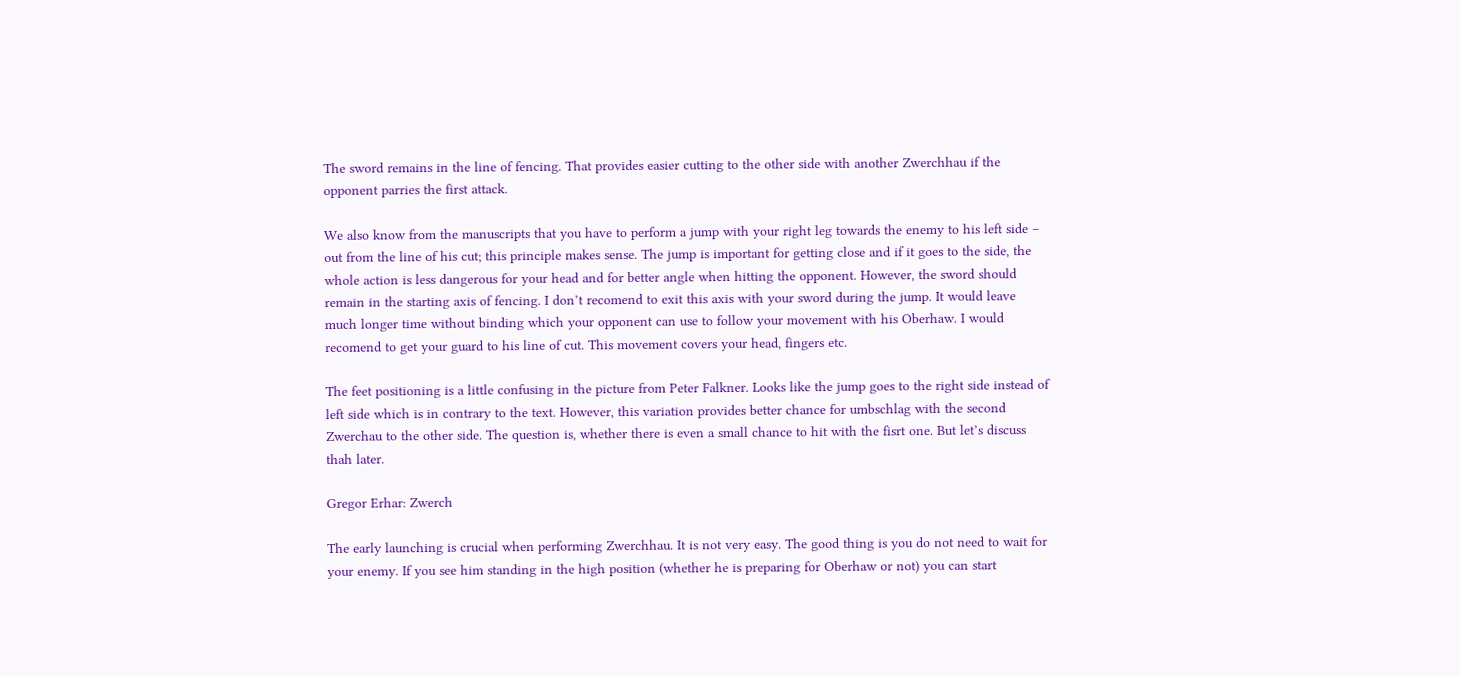The sword remains in the line of fencing. That provides easier cutting to the other side with another Zwerchhau if the opponent parries the first attack.

We also know from the manuscripts that you have to perform a jump with your right leg towards the enemy to his left side – out from the line of his cut; this principle makes sense. The jump is important for getting close and if it goes to the side, the whole action is less dangerous for your head and for better angle when hitting the opponent. However, the sword should remain in the starting axis of fencing. I don’t recomend to exit this axis with your sword during the jump. It would leave much longer time without binding which your opponent can use to follow your movement with his Oberhaw. I would recomend to get your guard to his line of cut. This movement covers your head, fingers etc.

The feet positioning is a little confusing in the picture from Peter Falkner. Looks like the jump goes to the right side instead of left side which is in contrary to the text. However, this variation provides better chance for umbschlag with the second Zwerchau to the other side. The question is, whether there is even a small chance to hit with the fisrt one. But let’s discuss thah later.

Gregor Erhar: Zwerch

The early launching is crucial when performing Zwerchhau. It is not very easy. The good thing is you do not need to wait for your enemy. If you see him standing in the high position (whether he is preparing for Oberhaw or not) you can start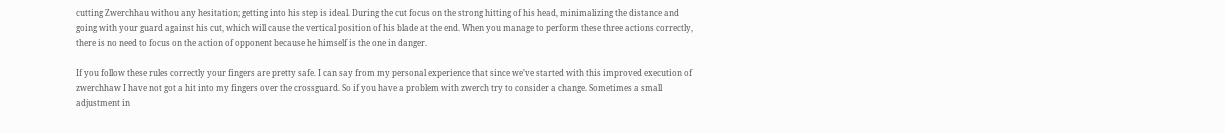cutting Zwerchhau withou any hesitation; getting into his step is ideal. During the cut focus on the strong hitting of his head, minimalizing the distance and going with your guard against his cut, which will cause the vertical position of his blade at the end. When you manage to perform these three actions correctly, there is no need to focus on the action of opponent because he himself is the one in danger.

If you follow these rules correctly your fingers are pretty safe. I can say from my personal experience that since we’ve started with this improved execution of zwerchhaw I have not got a hit into my fingers over the crossguard. So if you have a problem with zwerch try to consider a change. Sometimes a small adjustment in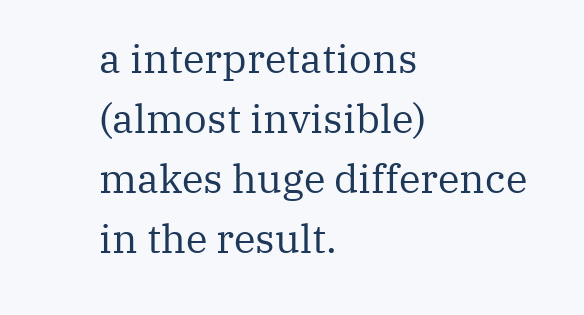a interpretations (almost invisible) makes huge difference in the result.